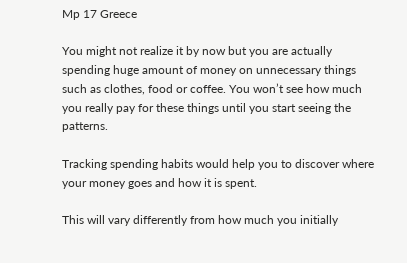Mp 17 Greece

You might not realize it by now but you are actually spending huge amount of money on unnecessary things such as clothes, food or coffee. You won’t see how much you really pay for these things until you start seeing the patterns.

Tracking spending habits would help you to discover where your money goes and how it is spent.

This will vary differently from how much you initially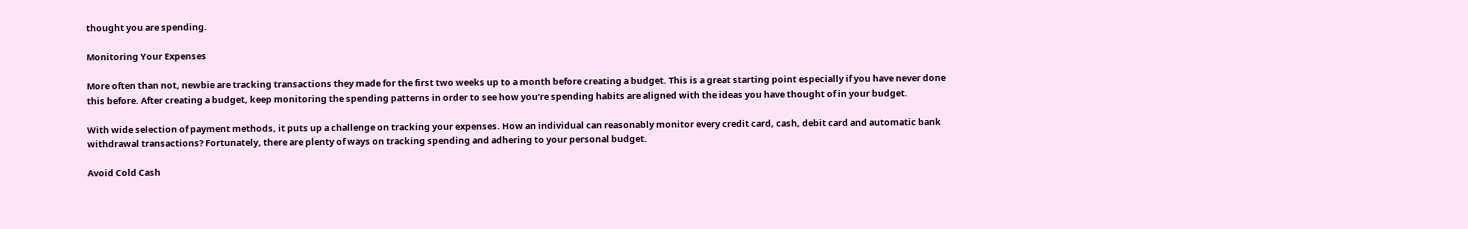thought you are spending.

Monitoring Your Expenses

More often than not, newbie are tracking transactions they made for the first two weeks up to a month before creating a budget. This is a great starting point especially if you have never done this before. After creating a budget, keep monitoring the spending patterns in order to see how you’re spending habits are aligned with the ideas you have thought of in your budget.

With wide selection of payment methods, it puts up a challenge on tracking your expenses. How an individual can reasonably monitor every credit card, cash, debit card and automatic bank withdrawal transactions? Fortunately, there are plenty of ways on tracking spending and adhering to your personal budget.

Avoid Cold Cash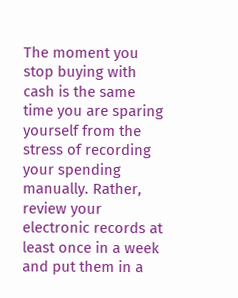The moment you stop buying with cash is the same time you are sparing yourself from the stress of recording your spending manually. Rather, review your electronic records at least once in a week and put them in a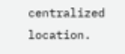centralized location.